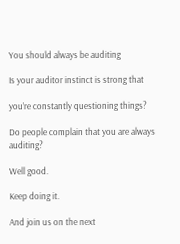You should always be auditing

Is your auditor instinct is strong that

you’re constantly questioning things?

Do people complain that you are always auditing?

Well good.

Keep doing it.

And join us on the next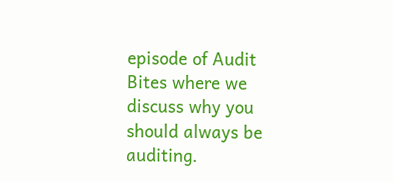episode of Audit Bites where we discuss why you should always be auditing.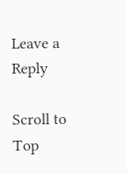Leave a Reply

Scroll to Top